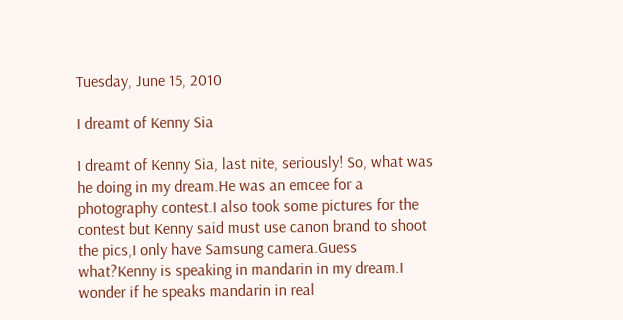Tuesday, June 15, 2010

I dreamt of Kenny Sia

I dreamt of Kenny Sia, last nite, seriously! So, what was he doing in my dream.He was an emcee for a photography contest.I also took some pictures for the contest but Kenny said must use canon brand to shoot the pics,I only have Samsung camera.Guess what?Kenny is speaking in mandarin in my dream.I wonder if he speaks mandarin in real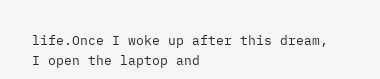life.Once I woke up after this dream, I open the laptop and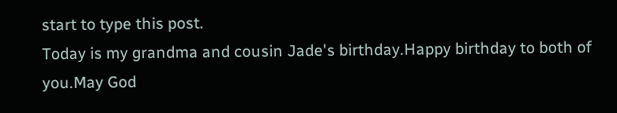start to type this post.
Today is my grandma and cousin Jade's birthday.Happy birthday to both of you.May God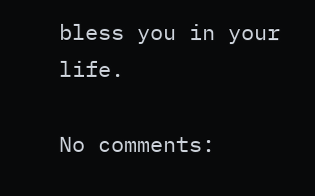bless you in your life.

No comments: